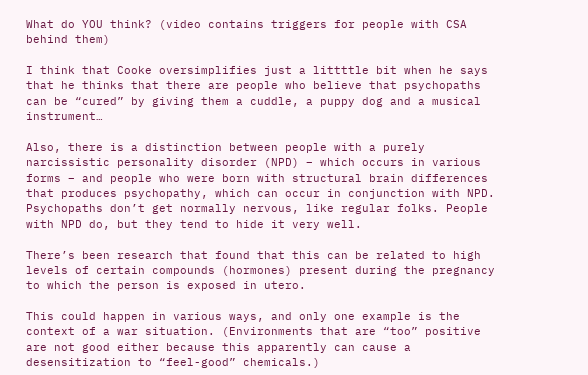What do YOU think? (video contains triggers for people with CSA behind them)

I think that Cooke oversimplifies just a littttle bit when he says that he thinks that there are people who believe that psychopaths can be “cured” by giving them a cuddle, a puppy dog and a musical instrument…

Also, there is a distinction between people with a purely narcissistic personality disorder (NPD) – which occurs in various forms – and people who were born with structural brain differences that produces psychopathy, which can occur in conjunction with NPD. Psychopaths don’t get normally nervous, like regular folks. People with NPD do, but they tend to hide it very well.

There’s been research that found that this can be related to high levels of certain compounds (hormones) present during the pregnancy to which the person is exposed in utero.

This could happen in various ways, and only one example is the context of a war situation. (Environments that are “too” positive are not good either because this apparently can cause a desensitization to “feel-good” chemicals.)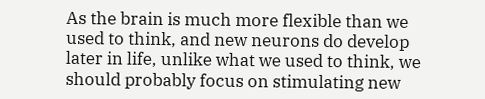As the brain is much more flexible than we used to think, and new neurons do develop later in life, unlike what we used to think, we should probably focus on stimulating new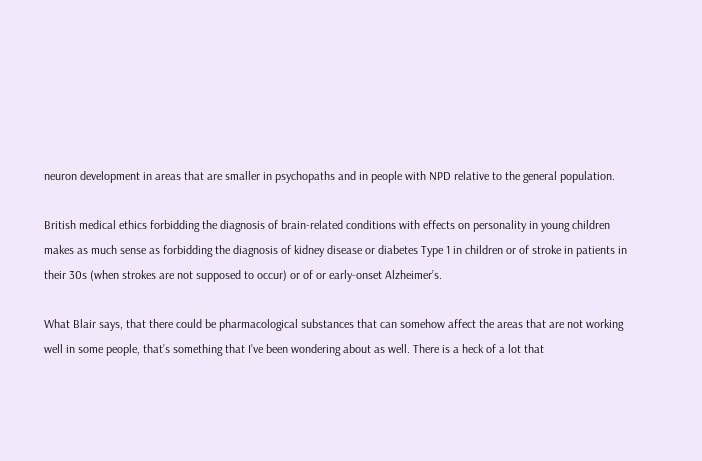neuron development in areas that are smaller in psychopaths and in people with NPD relative to the general population.

British medical ethics forbidding the diagnosis of brain-related conditions with effects on personality in young children makes as much sense as forbidding the diagnosis of kidney disease or diabetes Type 1 in children or of stroke in patients in their 30s (when strokes are not supposed to occur) or of or early-onset Alzheimer’s.

What Blair says, that there could be pharmacological substances that can somehow affect the areas that are not working well in some people, that’s something that I’ve been wondering about as well. There is a heck of a lot that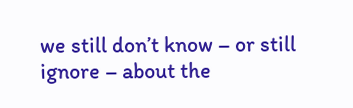we still don’t know – or still ignore – about the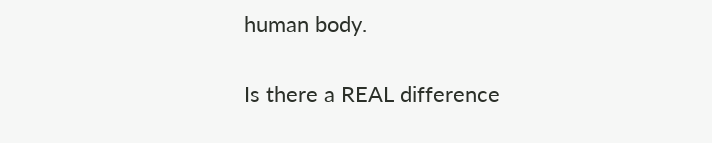human body.

Is there a REAL difference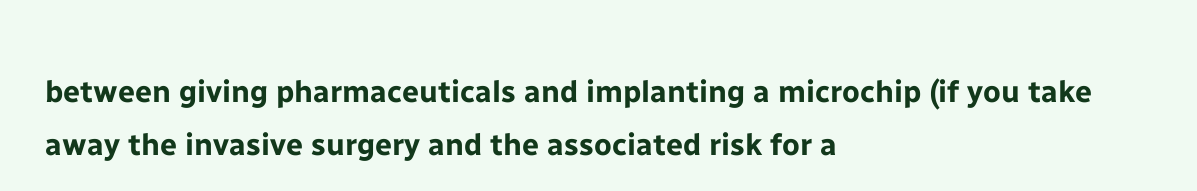between giving pharmaceuticals and implanting a microchip (if you take away the invasive surgery and the associated risk for a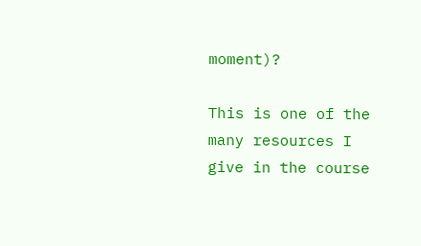moment)?

This is one of the many resources I give in the course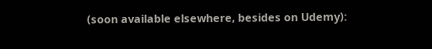(soon available elsewhere, besides on Udemy):